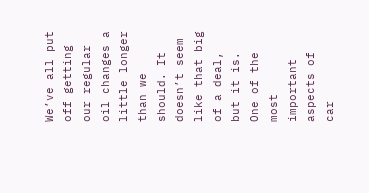We’ve all put off getting our regular oil changes a little longer than we should. It doesn’t seem like that big of a deal, but it is. One of the most important aspects of car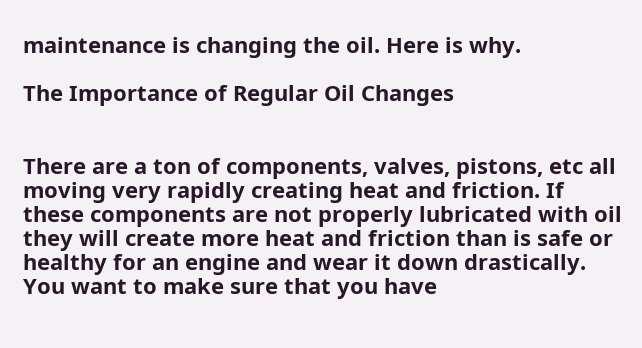maintenance is changing the oil. Here is why.

The Importance of Regular Oil Changes


There are a ton of components, valves, pistons, etc all moving very rapidly creating heat and friction. If these components are not properly lubricated with oil they will create more heat and friction than is safe or healthy for an engine and wear it down drastically. You want to make sure that you have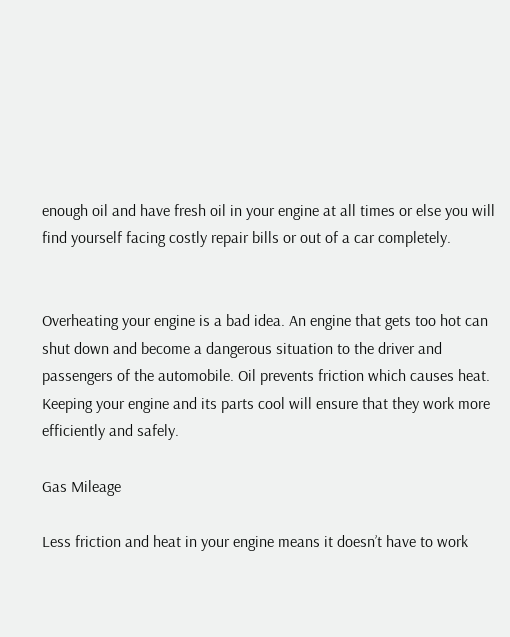enough oil and have fresh oil in your engine at all times or else you will find yourself facing costly repair bills or out of a car completely.


Overheating your engine is a bad idea. An engine that gets too hot can shut down and become a dangerous situation to the driver and passengers of the automobile. Oil prevents friction which causes heat. Keeping your engine and its parts cool will ensure that they work more efficiently and safely.

Gas Mileage

Less friction and heat in your engine means it doesn’t have to work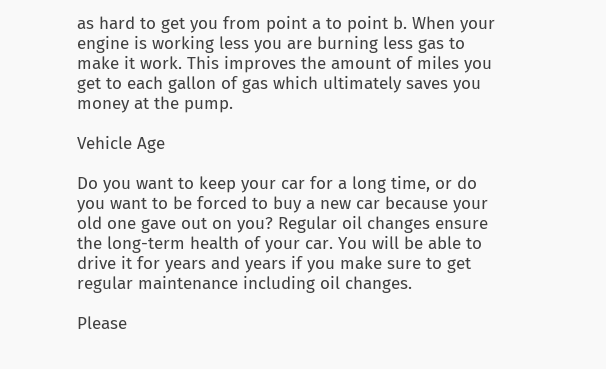as hard to get you from point a to point b. When your engine is working less you are burning less gas to make it work. This improves the amount of miles you get to each gallon of gas which ultimately saves you money at the pump.

Vehicle Age

Do you want to keep your car for a long time, or do you want to be forced to buy a new car because your old one gave out on you? Regular oil changes ensure the long-term health of your car. You will be able to drive it for years and years if you make sure to get regular maintenance including oil changes.

Please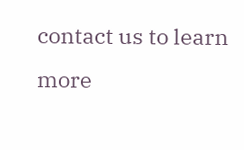contact us to learn more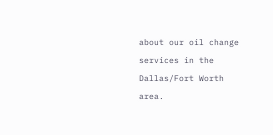about our oil change services in the Dallas/Fort Worth area.